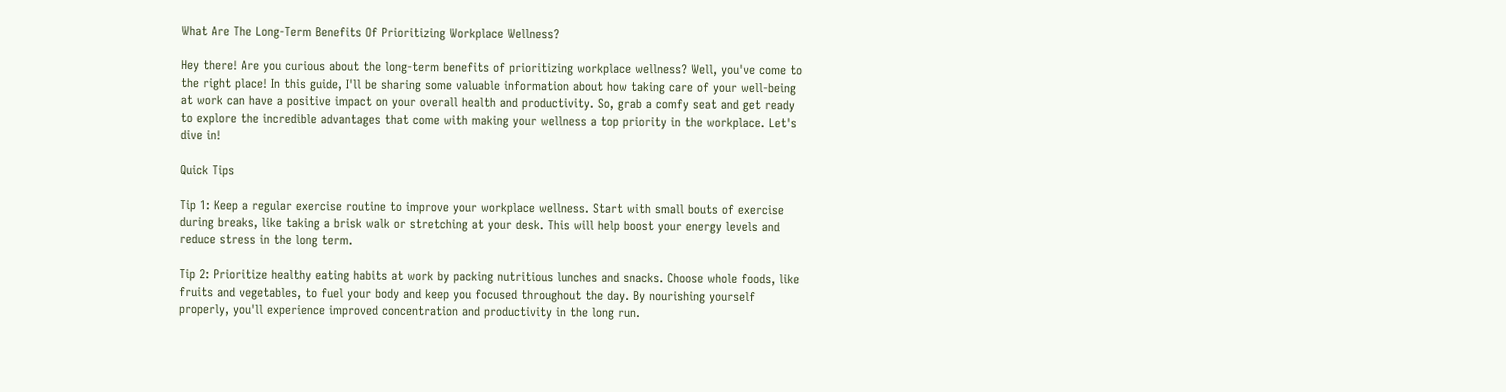What Are The Long-Term Benefits Of Prioritizing Workplace Wellness?

Hey there! Are you curious about the long-term benefits of prioritizing workplace wellness? Well, you've come to the right place! In this guide, I'll be sharing some valuable information about how taking care of your well-being at work can have a positive impact on your overall health and productivity. So, grab a comfy seat and get ready to explore the incredible advantages that come with making your wellness a top priority in the workplace. Let's dive in!

Quick Tips

Tip 1: Keep a regular exercise routine to improve your workplace wellness. Start with small bouts of exercise during breaks, like taking a brisk walk or stretching at your desk. This will help boost your energy levels and reduce stress in the long term.

Tip 2: Prioritize healthy eating habits at work by packing nutritious lunches and snacks. Choose whole foods, like fruits and vegetables, to fuel your body and keep you focused throughout the day. By nourishing yourself properly, you'll experience improved concentration and productivity in the long run.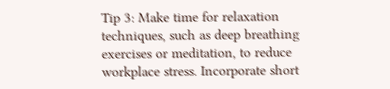Tip 3: Make time for relaxation techniques, such as deep breathing exercises or meditation, to reduce workplace stress. Incorporate short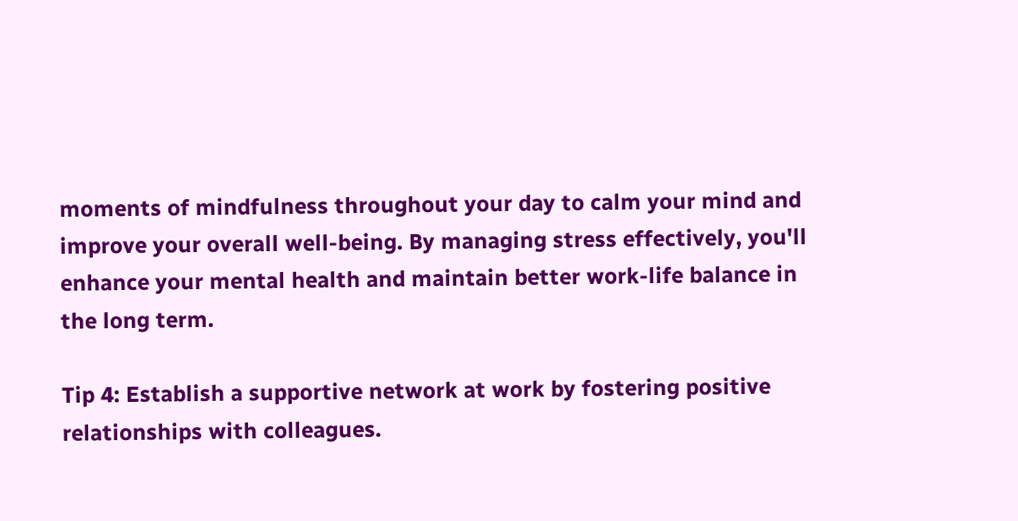moments of mindfulness throughout your day to calm your mind and improve your overall well-being. By managing stress effectively, you'll enhance your mental health and maintain better work-life balance in the long term.

Tip 4: Establish a supportive network at work by fostering positive relationships with colleagues.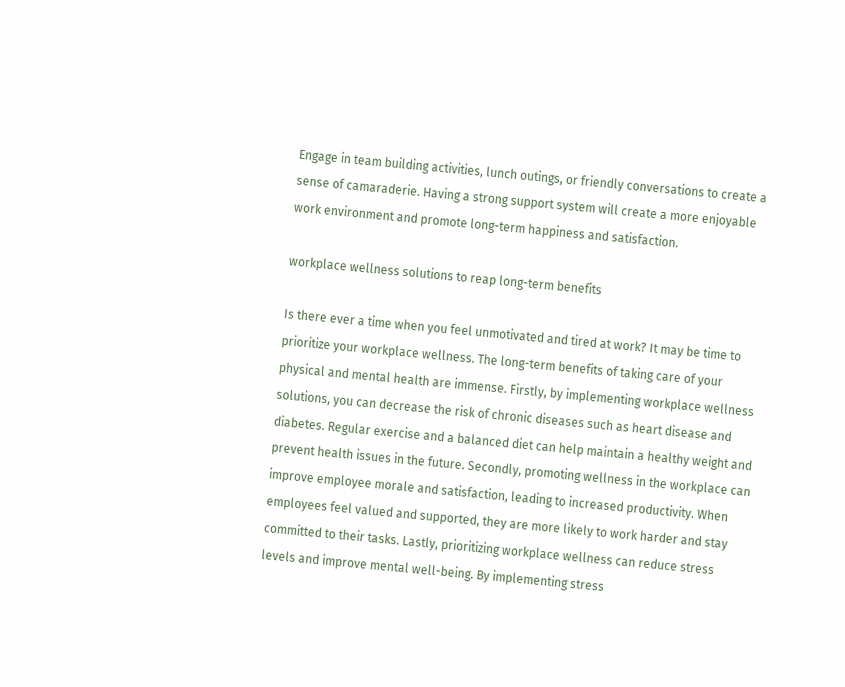Engage in team building activities, lunch outings, or friendly conversations to create a sense of camaraderie. Having a strong support system will create a more enjoyable work environment and promote long-term happiness and satisfaction.

workplace wellness solutions to reap long-term benefits

Is there ever a time when you feel unmotivated and tired at work? It may be time to prioritize your workplace wellness. The long-term benefits of taking care of your physical and mental health are immense. Firstly, by implementing workplace wellness solutions, you can decrease the risk of chronic diseases such as heart disease and diabetes. Regular exercise and a balanced diet can help maintain a healthy weight and prevent health issues in the future. Secondly, promoting wellness in the workplace can improve employee morale and satisfaction, leading to increased productivity. When employees feel valued and supported, they are more likely to work harder and stay committed to their tasks. Lastly, prioritizing workplace wellness can reduce stress levels and improve mental well-being. By implementing stress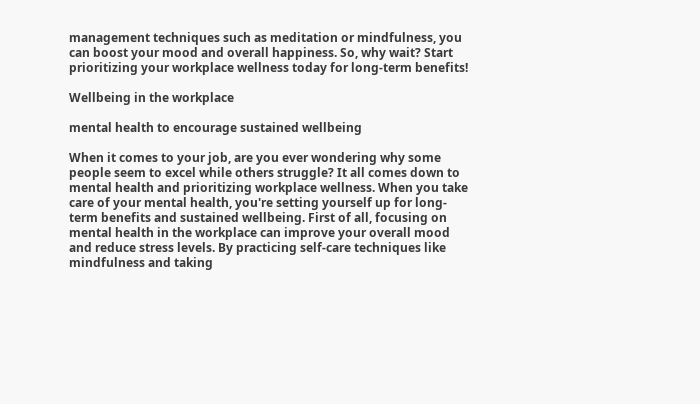management techniques such as meditation or mindfulness, you can boost your mood and overall happiness. So, why wait? Start prioritizing your workplace wellness today for long-term benefits!

Wellbeing in the workplace

mental health to encourage sustained wellbeing

When it comes to your job, are you ever wondering why some people seem to excel while others struggle? It all comes down to mental health and prioritizing workplace wellness. When you take care of your mental health, you're setting yourself up for long-term benefits and sustained wellbeing. First of all, focusing on mental health in the workplace can improve your overall mood and reduce stress levels. By practicing self-care techniques like mindfulness and taking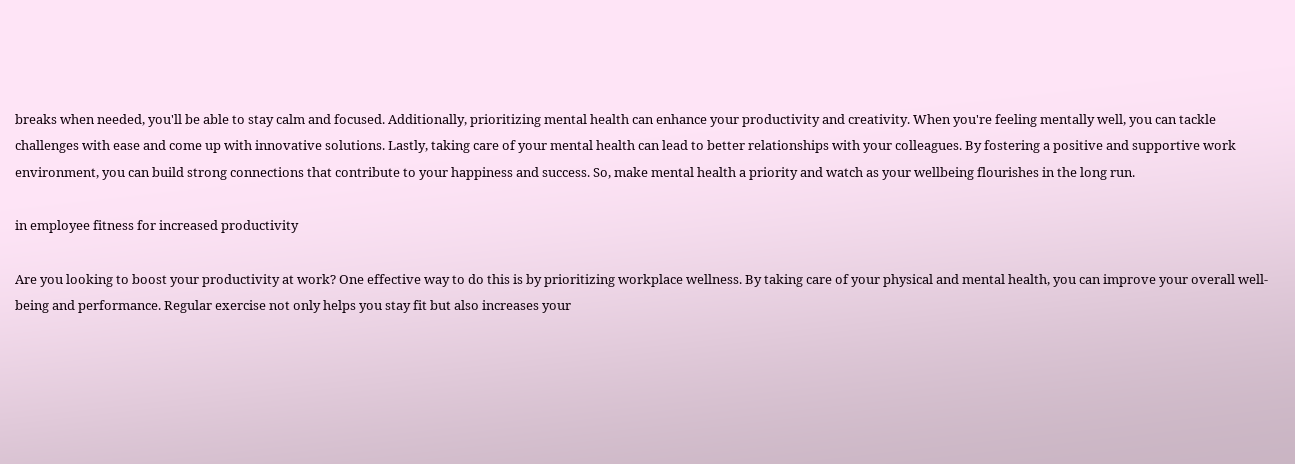breaks when needed, you'll be able to stay calm and focused. Additionally, prioritizing mental health can enhance your productivity and creativity. When you're feeling mentally well, you can tackle challenges with ease and come up with innovative solutions. Lastly, taking care of your mental health can lead to better relationships with your colleagues. By fostering a positive and supportive work environment, you can build strong connections that contribute to your happiness and success. So, make mental health a priority and watch as your wellbeing flourishes in the long run.

in employee fitness for increased productivity

Are you looking to boost your productivity at work? One effective way to do this is by prioritizing workplace wellness. By taking care of your physical and mental health, you can improve your overall well-being and performance. Regular exercise not only helps you stay fit but also increases your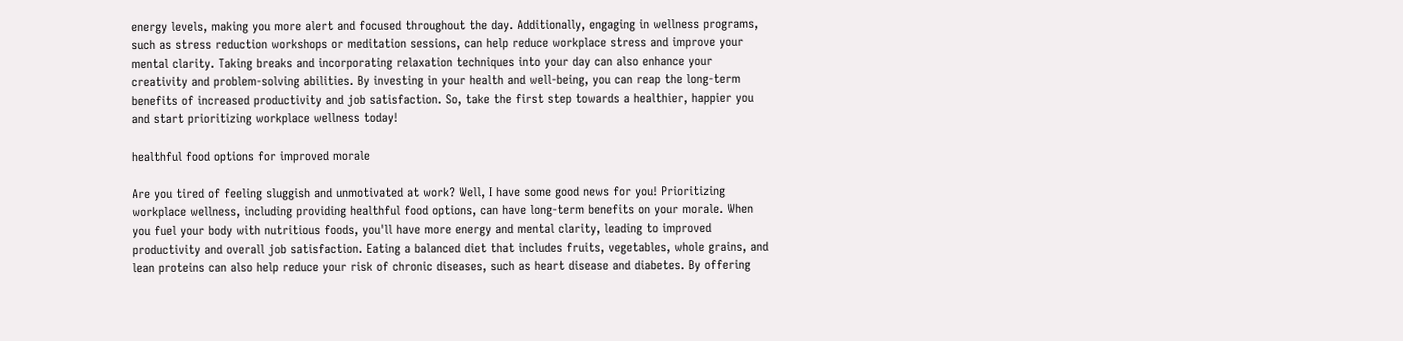energy levels, making you more alert and focused throughout the day. Additionally, engaging in wellness programs, such as stress reduction workshops or meditation sessions, can help reduce workplace stress and improve your mental clarity. Taking breaks and incorporating relaxation techniques into your day can also enhance your creativity and problem-solving abilities. By investing in your health and well-being, you can reap the long-term benefits of increased productivity and job satisfaction. So, take the first step towards a healthier, happier you and start prioritizing workplace wellness today!

healthful food options for improved morale

Are you tired of feeling sluggish and unmotivated at work? Well, I have some good news for you! Prioritizing workplace wellness, including providing healthful food options, can have long-term benefits on your morale. When you fuel your body with nutritious foods, you'll have more energy and mental clarity, leading to improved productivity and overall job satisfaction. Eating a balanced diet that includes fruits, vegetables, whole grains, and lean proteins can also help reduce your risk of chronic diseases, such as heart disease and diabetes. By offering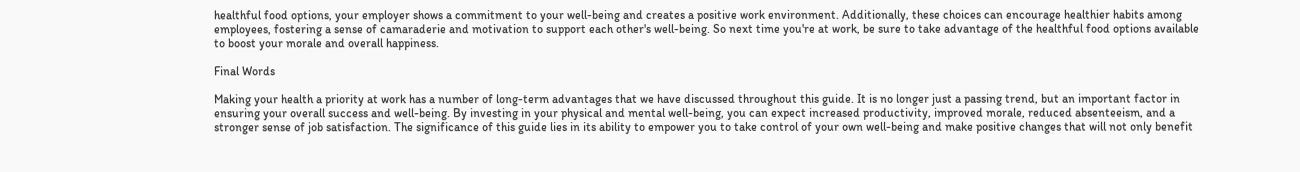healthful food options, your employer shows a commitment to your well-being and creates a positive work environment. Additionally, these choices can encourage healthier habits among employees, fostering a sense of camaraderie and motivation to support each other's well-being. So next time you're at work, be sure to take advantage of the healthful food options available to boost your morale and overall happiness.

Final Words

Making your health a priority at work has a number of long-term advantages that we have discussed throughout this guide. It is no longer just a passing trend, but an important factor in ensuring your overall success and well-being. By investing in your physical and mental well-being, you can expect increased productivity, improved morale, reduced absenteeism, and a stronger sense of job satisfaction. The significance of this guide lies in its ability to empower you to take control of your own well-being and make positive changes that will not only benefit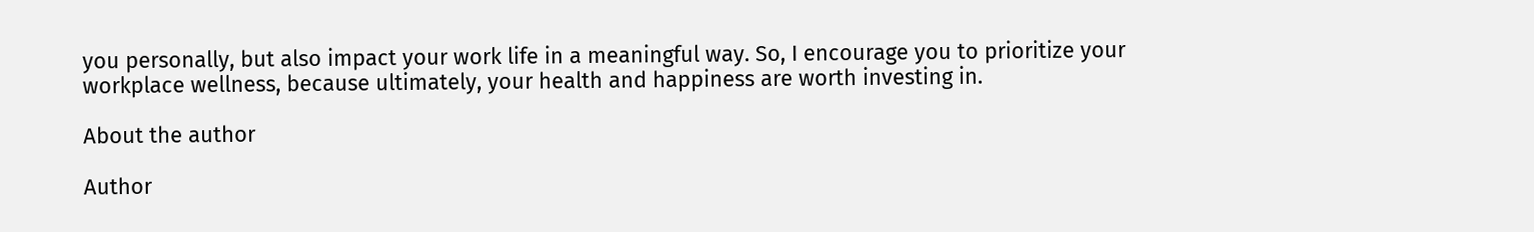you personally, but also impact your work life in a meaningful way. So, I encourage you to prioritize your workplace wellness, because ultimately, your health and happiness are worth investing in.

About the author

Author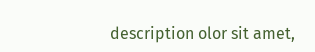description olor sit amet,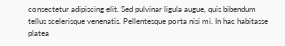consectetur adipiscing elit. Sed pulvinar ligula augue, quis bibendum tellus scelerisque venenatis. Pellentesque porta nisi mi. In hac habitasse platea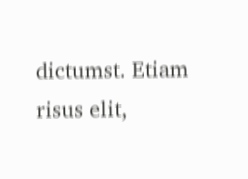dictumst. Etiam risus elit,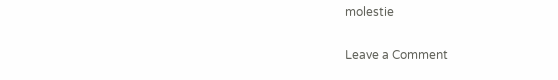molestie

Leave a Comment